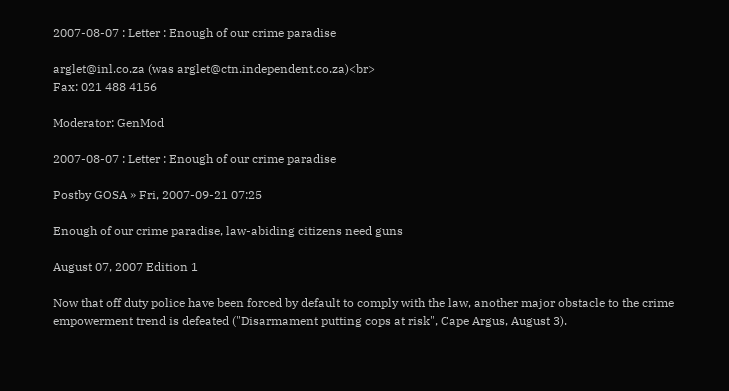2007-08-07 : Letter : Enough of our crime paradise

arglet@inl.co.za (was arglet@ctn.independent.co.za)<br>
Fax: 021 488 4156

Moderator: GenMod

2007-08-07 : Letter : Enough of our crime paradise

Postby GOSA » Fri, 2007-09-21 07:25

Enough of our crime paradise, law-abiding citizens need guns

August 07, 2007 Edition 1

Now that off duty police have been forced by default to comply with the law, another major obstacle to the crime empowerment trend is defeated ("Disarmament putting cops at risk", Cape Argus, August 3).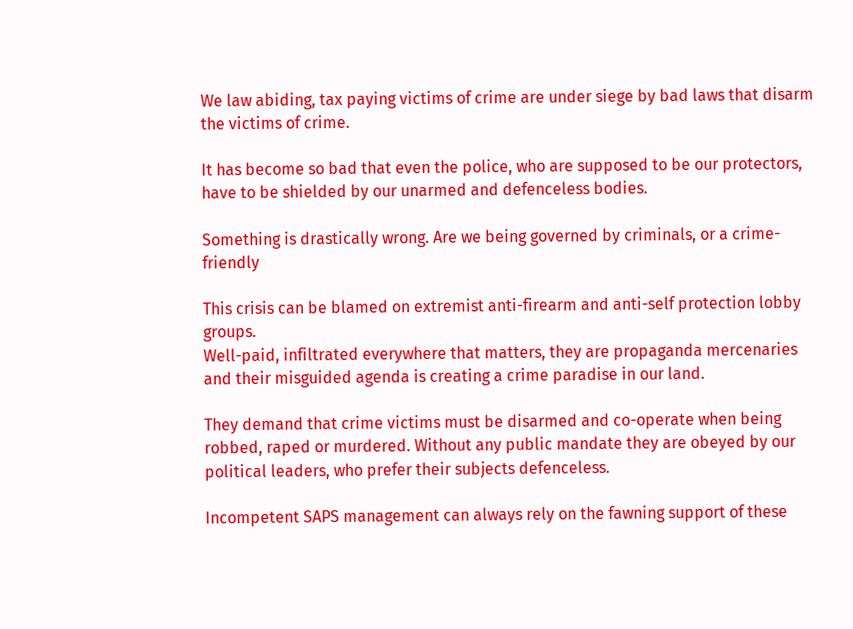We law abiding, tax paying victims of crime are under siege by bad laws that disarm the victims of crime.

It has become so bad that even the police, who are supposed to be our protectors, have to be shielded by our unarmed and defenceless bodies.

Something is drastically wrong. Are we being governed by criminals, or a crime-friendly

This crisis can be blamed on extremist anti-firearm and anti-self protection lobby groups.
Well-paid, infiltrated everywhere that matters, they are propaganda mercenaries and their misguided agenda is creating a crime paradise in our land.

They demand that crime victims must be disarmed and co-operate when being robbed, raped or murdered. Without any public mandate they are obeyed by our political leaders, who prefer their subjects defenceless.

Incompetent SAPS management can always rely on the fawning support of these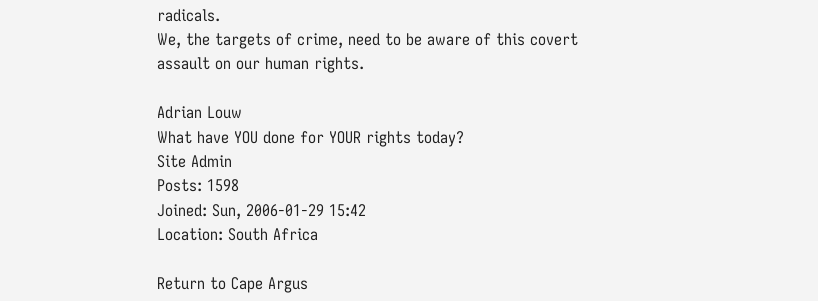radicals.
We, the targets of crime, need to be aware of this covert assault on our human rights.

Adrian Louw
What have YOU done for YOUR rights today?
Site Admin
Posts: 1598
Joined: Sun, 2006-01-29 15:42
Location: South Africa

Return to Cape Argus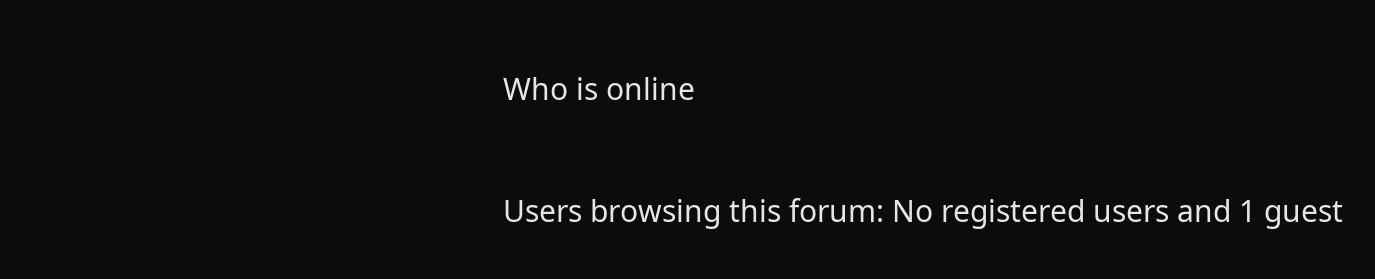Who is online

Users browsing this forum: No registered users and 1 guest